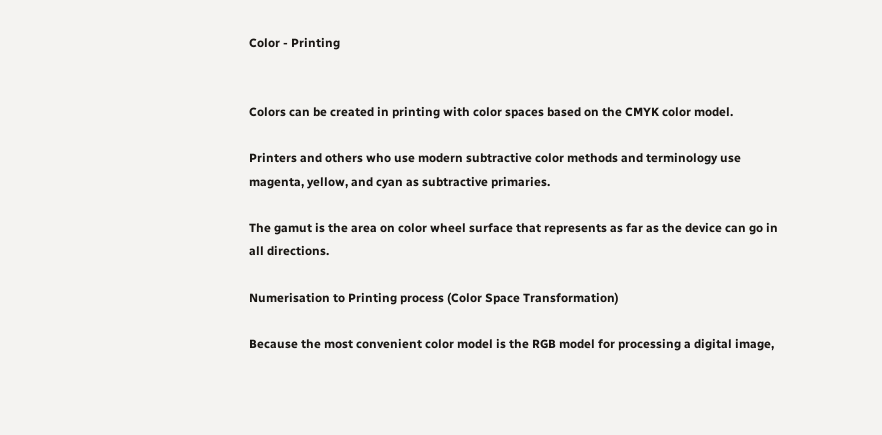Color - Printing


Colors can be created in printing with color spaces based on the CMYK color model.

Printers and others who use modern subtractive color methods and terminology use magenta, yellow, and cyan as subtractive primaries.

The gamut is the area on color wheel surface that represents as far as the device can go in all directions.

Numerisation to Printing process (Color Space Transformation)

Because the most convenient color model is the RGB model for processing a digital image,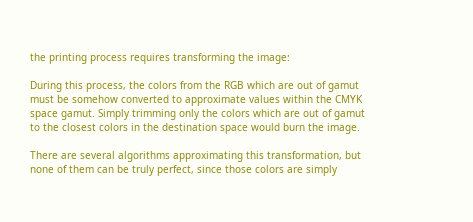the printing process requires transforming the image:

During this process, the colors from the RGB which are out of gamut must be somehow converted to approximate values within the CMYK space gamut. Simply trimming only the colors which are out of gamut to the closest colors in the destination space would burn the image.

There are several algorithms approximating this transformation, but none of them can be truly perfect, since those colors are simply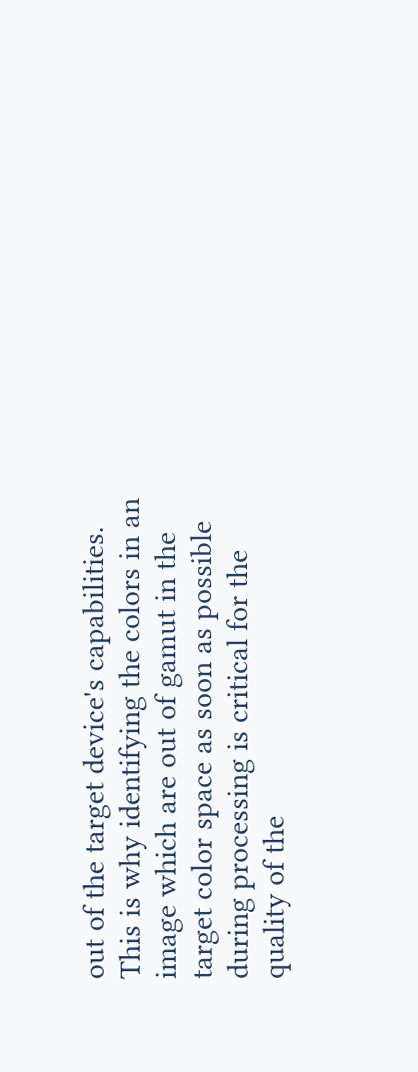out of the target device's capabilities. This is why identifying the colors in an image which are out of gamut in the target color space as soon as possible during processing is critical for the quality of the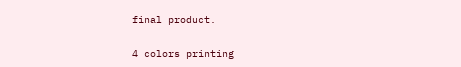final product.

4 colors printing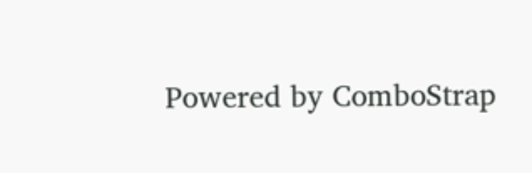Powered by ComboStrap